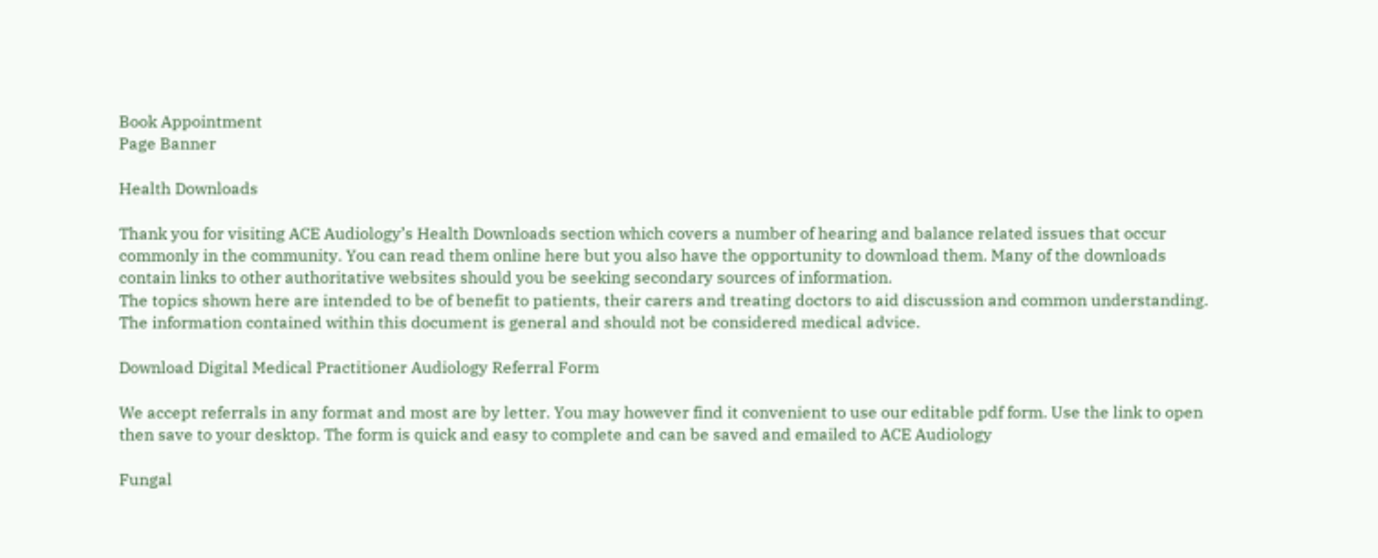Book Appointment
Page Banner

Health Downloads

Thank you for visiting ACE Audiology’s Health Downloads section which covers a number of hearing and balance related issues that occur commonly in the community. You can read them online here but you also have the opportunity to download them. Many of the downloads contain links to other authoritative websites should you be seeking secondary sources of information.
The topics shown here are intended to be of benefit to patients, their carers and treating doctors to aid discussion and common understanding. The information contained within this document is general and should not be considered medical advice.

Download Digital Medical Practitioner Audiology Referral Form

We accept referrals in any format and most are by letter. You may however find it convenient to use our editable pdf form. Use the link to open then save to your desktop. The form is quick and easy to complete and can be saved and emailed to ACE Audiology

Fungal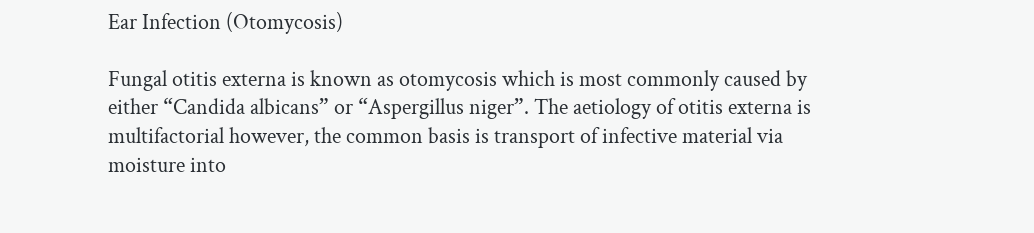Ear Infection (Otomycosis)

Fungal otitis externa is known as otomycosis which is most commonly caused by either “Candida albicans” or “Aspergillus niger”. The aetiology of otitis externa is multifactorial however, the common basis is transport of infective material via moisture into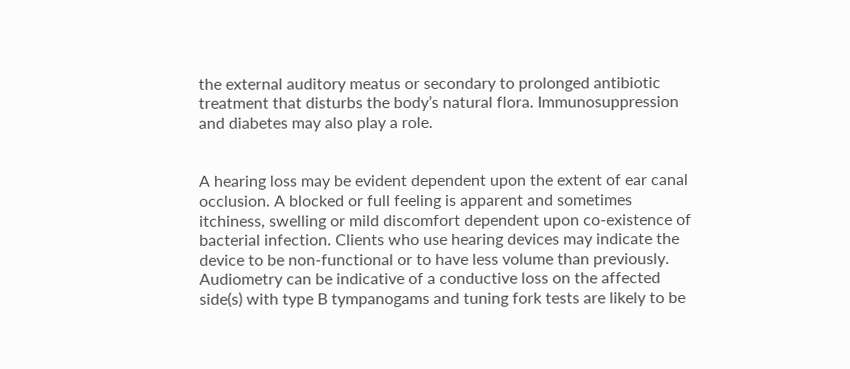the external auditory meatus or secondary to prolonged antibiotic treatment that disturbs the body’s natural flora. Immunosuppression and diabetes may also play a role.


A hearing loss may be evident dependent upon the extent of ear canal occlusion. A blocked or full feeling is apparent and sometimes itchiness, swelling or mild discomfort dependent upon co-existence of bacterial infection. Clients who use hearing devices may indicate the device to be non-functional or to have less volume than previously. Audiometry can be indicative of a conductive loss on the affected side(s) with type B tympanogams and tuning fork tests are likely to be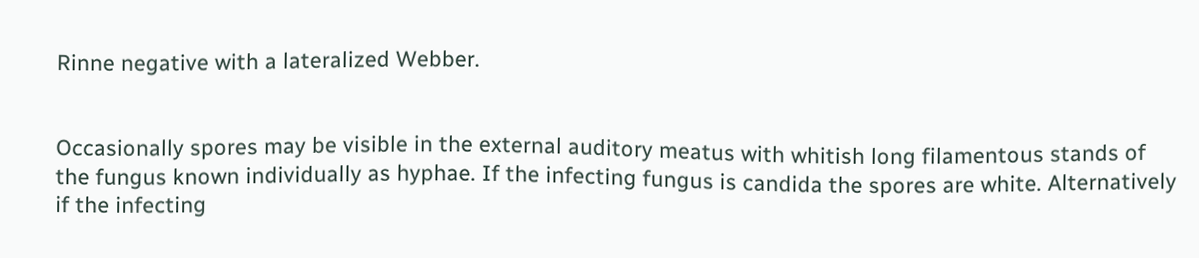Rinne negative with a lateralized Webber.


Occasionally spores may be visible in the external auditory meatus with whitish long filamentous stands of the fungus known individually as hyphae. If the infecting fungus is candida the spores are white. Alternatively if the infecting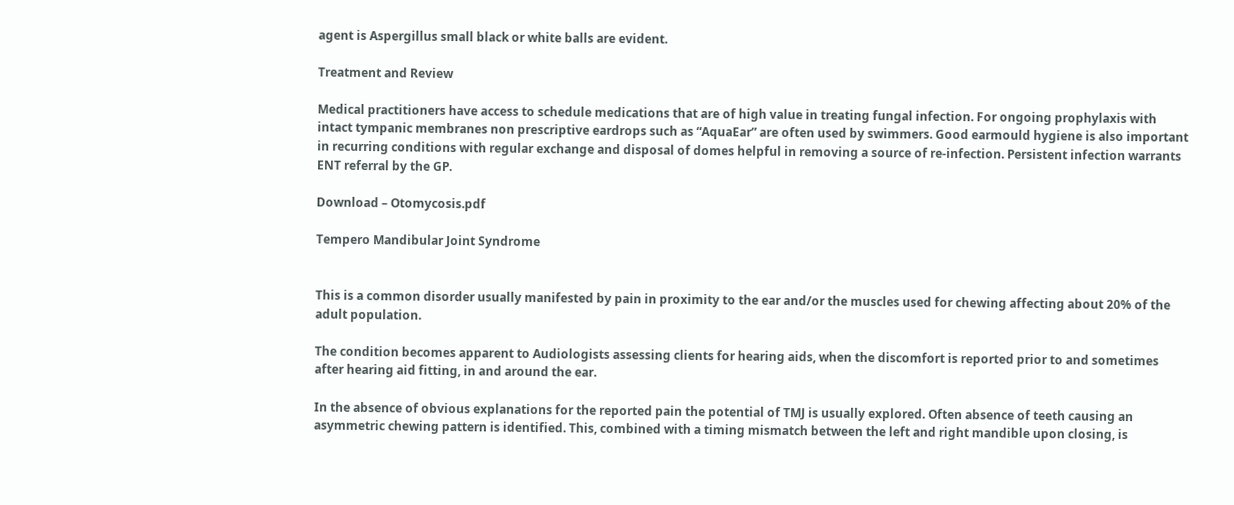agent is Aspergillus small black or white balls are evident.

Treatment and Review

Medical practitioners have access to schedule medications that are of high value in treating fungal infection. For ongoing prophylaxis with intact tympanic membranes non prescriptive eardrops such as “AquaEar” are often used by swimmers. Good earmould hygiene is also important in recurring conditions with regular exchange and disposal of domes helpful in removing a source of re-infection. Persistent infection warrants ENT referral by the GP.

Download – Otomycosis.pdf

Tempero Mandibular Joint Syndrome


This is a common disorder usually manifested by pain in proximity to the ear and/or the muscles used for chewing affecting about 20% of the adult population.

The condition becomes apparent to Audiologists assessing clients for hearing aids, when the discomfort is reported prior to and sometimes after hearing aid fitting, in and around the ear.

In the absence of obvious explanations for the reported pain the potential of TMJ is usually explored. Often absence of teeth causing an asymmetric chewing pattern is identified. This, combined with a timing mismatch between the left and right mandible upon closing, is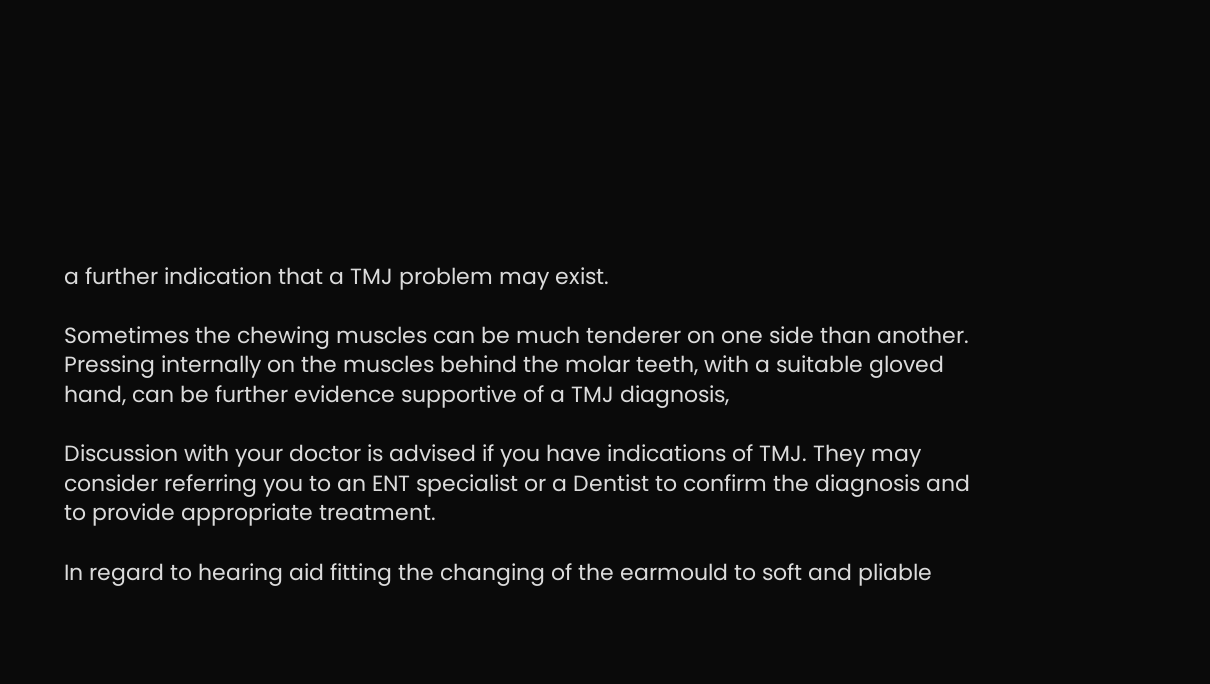a further indication that a TMJ problem may exist.

Sometimes the chewing muscles can be much tenderer on one side than another. Pressing internally on the muscles behind the molar teeth, with a suitable gloved hand, can be further evidence supportive of a TMJ diagnosis,

Discussion with your doctor is advised if you have indications of TMJ. They may consider referring you to an ENT specialist or a Dentist to confirm the diagnosis and to provide appropriate treatment.

In regard to hearing aid fitting the changing of the earmould to soft and pliable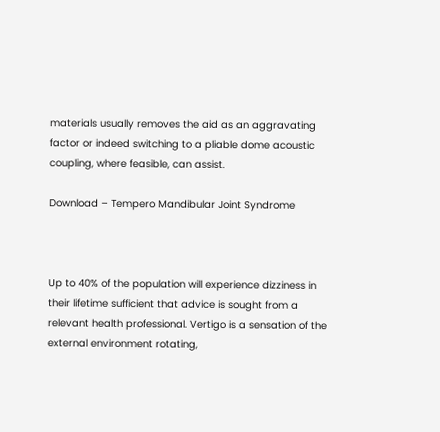materials usually removes the aid as an aggravating factor or indeed switching to a pliable dome acoustic coupling, where feasible, can assist.

Download – Tempero Mandibular Joint Syndrome



Up to 40% of the population will experience dizziness in their lifetime sufficient that advice is sought from a relevant health professional. Vertigo is a sensation of the external environment rotating,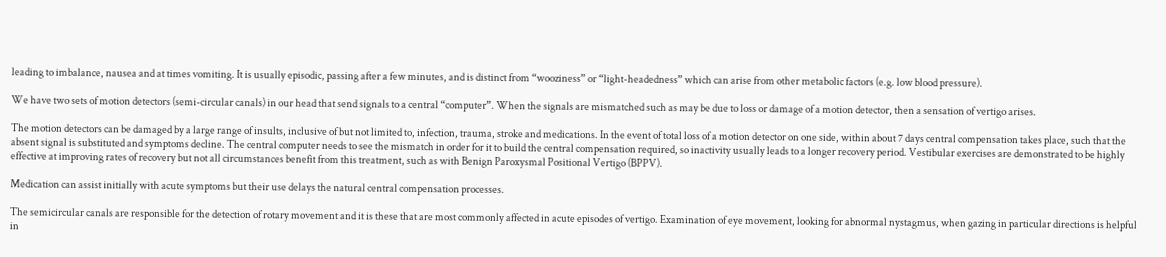leading to imbalance, nausea and at times vomiting. It is usually episodic, passing after a few minutes, and is distinct from “wooziness” or “light-headedness” which can arise from other metabolic factors (e.g. low blood pressure).

We have two sets of motion detectors (semi-circular canals) in our head that send signals to a central “computer”. When the signals are mismatched such as may be due to loss or damage of a motion detector, then a sensation of vertigo arises.

The motion detectors can be damaged by a large range of insults, inclusive of but not limited to, infection, trauma, stroke and medications. In the event of total loss of a motion detector on one side, within about 7 days central compensation takes place, such that the absent signal is substituted and symptoms decline. The central computer needs to see the mismatch in order for it to build the central compensation required, so inactivity usually leads to a longer recovery period. Vestibular exercises are demonstrated to be highly effective at improving rates of recovery but not all circumstances benefit from this treatment, such as with Benign Paroxysmal Positional Vertigo (BPPV).

Medication can assist initially with acute symptoms but their use delays the natural central compensation processes.

The semicircular canals are responsible for the detection of rotary movement and it is these that are most commonly affected in acute episodes of vertigo. Examination of eye movement, looking for abnormal nystagmus, when gazing in particular directions is helpful in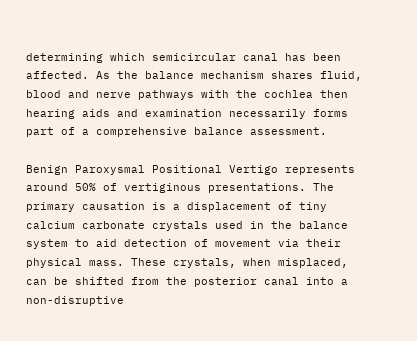determining which semicircular canal has been affected. As the balance mechanism shares fluid, blood and nerve pathways with the cochlea then hearing aids and examination necessarily forms part of a comprehensive balance assessment.

Benign Paroxysmal Positional Vertigo represents around 50% of vertiginous presentations. The primary causation is a displacement of tiny calcium carbonate crystals used in the balance system to aid detection of movement via their physical mass. These crystals, when misplaced, can be shifted from the posterior canal into a non-disruptive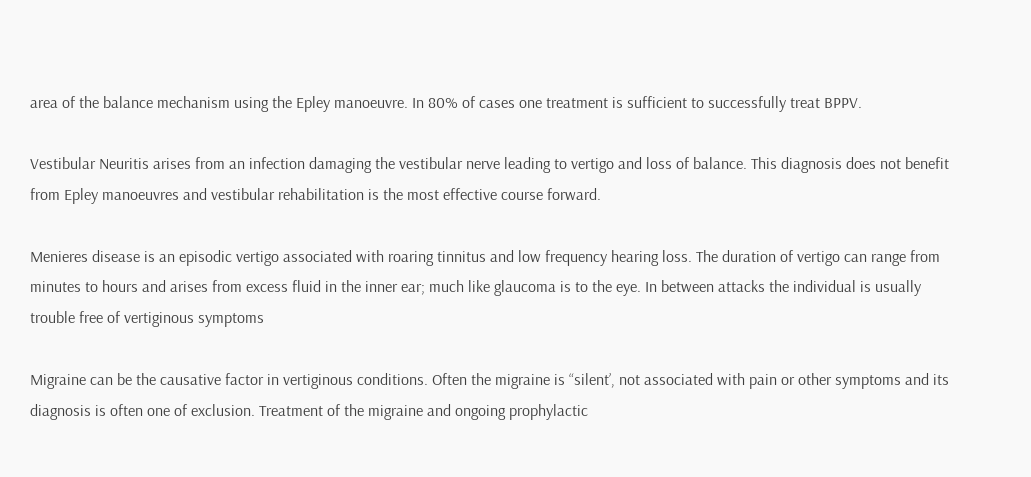area of the balance mechanism using the Epley manoeuvre. In 80% of cases one treatment is sufficient to successfully treat BPPV.

Vestibular Neuritis arises from an infection damaging the vestibular nerve leading to vertigo and loss of balance. This diagnosis does not benefit from Epley manoeuvres and vestibular rehabilitation is the most effective course forward.

Menieres disease is an episodic vertigo associated with roaring tinnitus and low frequency hearing loss. The duration of vertigo can range from minutes to hours and arises from excess fluid in the inner ear; much like glaucoma is to the eye. In between attacks the individual is usually trouble free of vertiginous symptoms

Migraine can be the causative factor in vertiginous conditions. Often the migraine is “silent’, not associated with pain or other symptoms and its diagnosis is often one of exclusion. Treatment of the migraine and ongoing prophylactic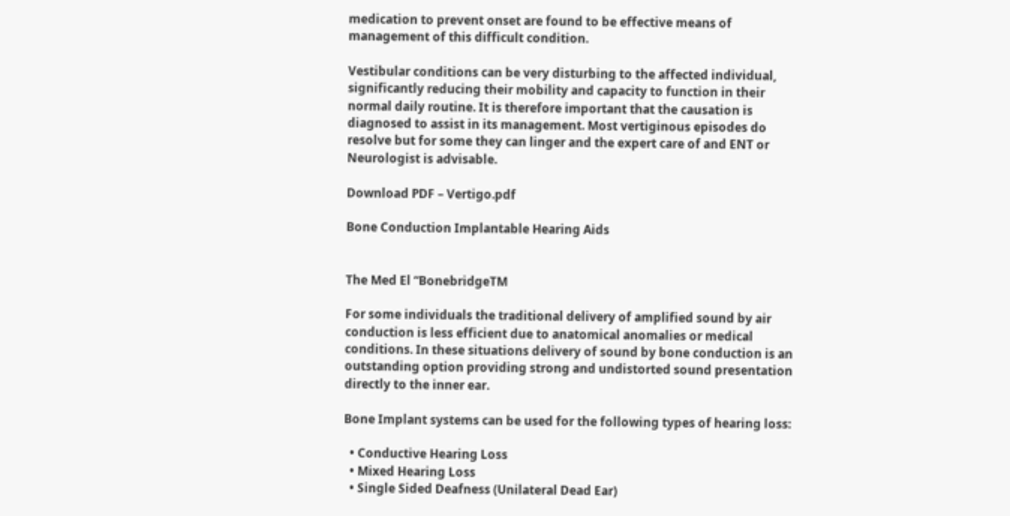medication to prevent onset are found to be effective means of management of this difficult condition.

Vestibular conditions can be very disturbing to the affected individual, significantly reducing their mobility and capacity to function in their normal daily routine. It is therefore important that the causation is diagnosed to assist in its management. Most vertiginous episodes do resolve but for some they can linger and the expert care of and ENT or Neurologist is advisable.

Download PDF – Vertigo.pdf

Bone Conduction Implantable Hearing Aids


The Med El “BonebridgeTM

For some individuals the traditional delivery of amplified sound by air conduction is less efficient due to anatomical anomalies or medical conditions. In these situations delivery of sound by bone conduction is an outstanding option providing strong and undistorted sound presentation directly to the inner ear.

Bone Implant systems can be used for the following types of hearing loss:

  • Conductive Hearing Loss
  • Mixed Hearing Loss
  • Single Sided Deafness (Unilateral Dead Ear)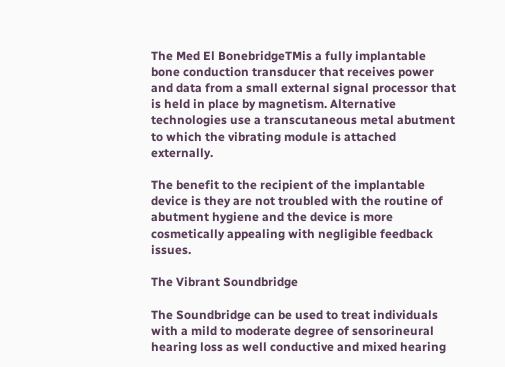The Med El BonebridgeTMis a fully implantable bone conduction transducer that receives power and data from a small external signal processor that is held in place by magnetism. Alternative technologies use a transcutaneous metal abutment to which the vibrating module is attached externally.

The benefit to the recipient of the implantable device is they are not troubled with the routine of abutment hygiene and the device is more cosmetically appealing with negligible feedback issues.

The Vibrant Soundbridge

The Soundbridge can be used to treat individuals with a mild to moderate degree of sensorineural hearing loss as well conductive and mixed hearing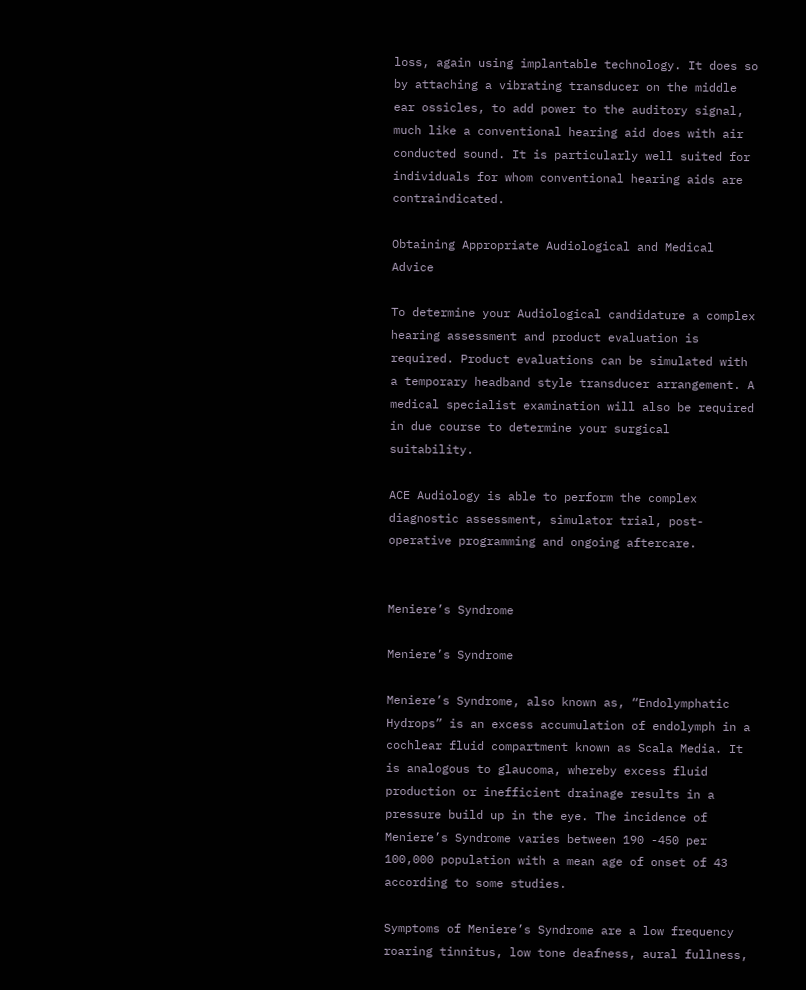loss, again using implantable technology. It does so by attaching a vibrating transducer on the middle ear ossicles, to add power to the auditory signal, much like a conventional hearing aid does with air conducted sound. It is particularly well suited for individuals for whom conventional hearing aids are contraindicated.

Obtaining Appropriate Audiological and Medical Advice

To determine your Audiological candidature a complex hearing assessment and product evaluation is required. Product evaluations can be simulated with a temporary headband style transducer arrangement. A medical specialist examination will also be required in due course to determine your surgical suitability.

ACE Audiology is able to perform the complex diagnostic assessment, simulator trial, post-operative programming and ongoing aftercare.


Meniere’s Syndrome

Meniere’s Syndrome

Meniere’s Syndrome, also known as, “Endolymphatic Hydrops” is an excess accumulation of endolymph in a cochlear fluid compartment known as Scala Media. It is analogous to glaucoma, whereby excess fluid production or inefficient drainage results in a pressure build up in the eye. The incidence of Meniere’s Syndrome varies between 190 -450 per 100,000 population with a mean age of onset of 43 according to some studies.

Symptoms of Meniere’s Syndrome are a low frequency roaring tinnitus, low tone deafness, aural fullness,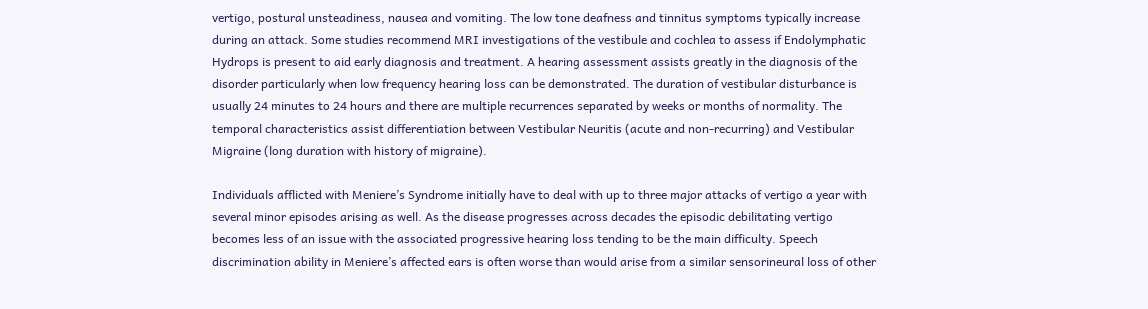vertigo, postural unsteadiness, nausea and vomiting. The low tone deafness and tinnitus symptoms typically increase during an attack. Some studies recommend MRI investigations of the vestibule and cochlea to assess if Endolymphatic Hydrops is present to aid early diagnosis and treatment. A hearing assessment assists greatly in the diagnosis of the disorder particularly when low frequency hearing loss can be demonstrated. The duration of vestibular disturbance is usually 24 minutes to 24 hours and there are multiple recurrences separated by weeks or months of normality. The temporal characteristics assist differentiation between Vestibular Neuritis (acute and non-recurring) and Vestibular Migraine (long duration with history of migraine).

Individuals afflicted with Meniere’s Syndrome initially have to deal with up to three major attacks of vertigo a year with several minor episodes arising as well. As the disease progresses across decades the episodic debilitating vertigo becomes less of an issue with the associated progressive hearing loss tending to be the main difficulty. Speech discrimination ability in Meniere’s affected ears is often worse than would arise from a similar sensorineural loss of other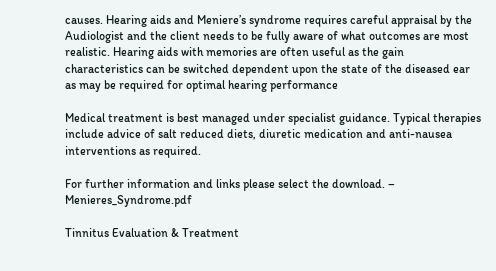causes. Hearing aids and Meniere’s syndrome requires careful appraisal by the Audiologist and the client needs to be fully aware of what outcomes are most realistic. Hearing aids with memories are often useful as the gain characteristics can be switched dependent upon the state of the diseased ear as may be required for optimal hearing performance

Medical treatment is best managed under specialist guidance. Typical therapies include advice of salt reduced diets, diuretic medication and anti-nausea interventions as required.

For further information and links please select the download. – Menieres_Syndrome.pdf

Tinnitus Evaluation & Treatment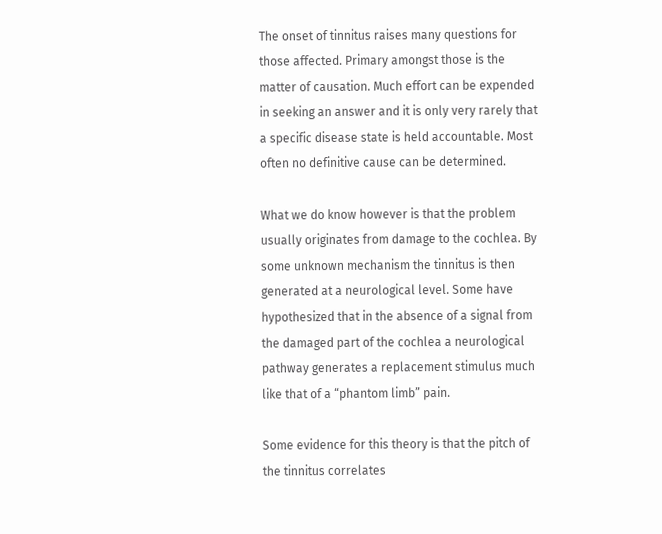The onset of tinnitus raises many questions for those affected. Primary amongst those is the matter of causation. Much effort can be expended in seeking an answer and it is only very rarely that a specific disease state is held accountable. Most often no definitive cause can be determined.

What we do know however is that the problem usually originates from damage to the cochlea. By some unknown mechanism the tinnitus is then generated at a neurological level. Some have hypothesized that in the absence of a signal from the damaged part of the cochlea a neurological pathway generates a replacement stimulus much like that of a “phantom limb” pain.

Some evidence for this theory is that the pitch of the tinnitus correlates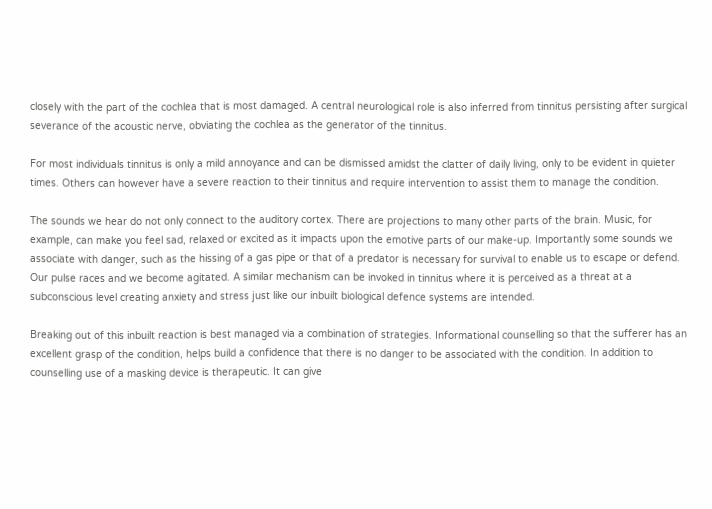closely with the part of the cochlea that is most damaged. A central neurological role is also inferred from tinnitus persisting after surgical severance of the acoustic nerve, obviating the cochlea as the generator of the tinnitus.

For most individuals tinnitus is only a mild annoyance and can be dismissed amidst the clatter of daily living, only to be evident in quieter times. Others can however have a severe reaction to their tinnitus and require intervention to assist them to manage the condition.

The sounds we hear do not only connect to the auditory cortex. There are projections to many other parts of the brain. Music, for example, can make you feel sad, relaxed or excited as it impacts upon the emotive parts of our make-up. Importantly some sounds we associate with danger, such as the hissing of a gas pipe or that of a predator is necessary for survival to enable us to escape or defend. Our pulse races and we become agitated. A similar mechanism can be invoked in tinnitus where it is perceived as a threat at a subconscious level creating anxiety and stress just like our inbuilt biological defence systems are intended.

Breaking out of this inbuilt reaction is best managed via a combination of strategies. Informational counselling so that the sufferer has an excellent grasp of the condition, helps build a confidence that there is no danger to be associated with the condition. In addition to counselling use of a masking device is therapeutic. It can give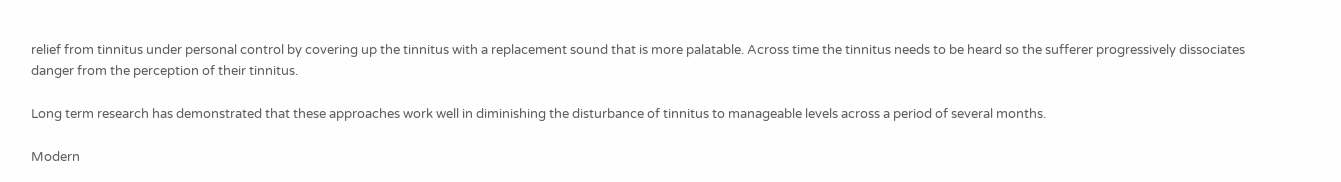relief from tinnitus under personal control by covering up the tinnitus with a replacement sound that is more palatable. Across time the tinnitus needs to be heard so the sufferer progressively dissociates danger from the perception of their tinnitus.

Long term research has demonstrated that these approaches work well in diminishing the disturbance of tinnitus to manageable levels across a period of several months.

Modern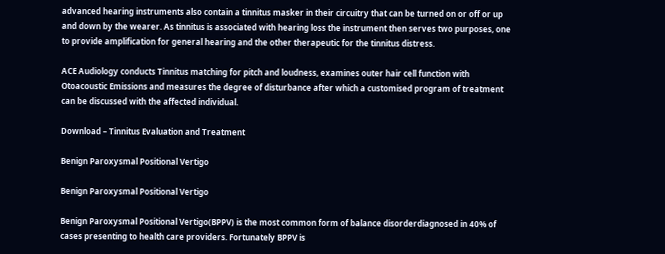advanced hearing instruments also contain a tinnitus masker in their circuitry that can be turned on or off or up and down by the wearer. As tinnitus is associated with hearing loss the instrument then serves two purposes, one to provide amplification for general hearing and the other therapeutic for the tinnitus distress.

ACE Audiology conducts Tinnitus matching for pitch and loudness, examines outer hair cell function with Otoacoustic Emissions and measures the degree of disturbance after which a customised program of treatment can be discussed with the affected individual.

Download – Tinnitus Evaluation and Treatment

Benign Paroxysmal Positional Vertigo

Benign Paroxysmal Positional Vertigo

Benign Paroxysmal Positional Vertigo(BPPV) is the most common form of balance disorderdiagnosed in 40% of cases presenting to health care providers. Fortunately BPPV is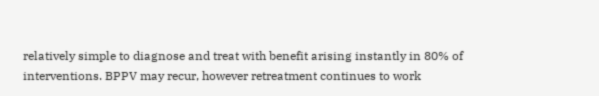relatively simple to diagnose and treat with benefit arising instantly in 80% of interventions. BPPV may recur, however retreatment continues to work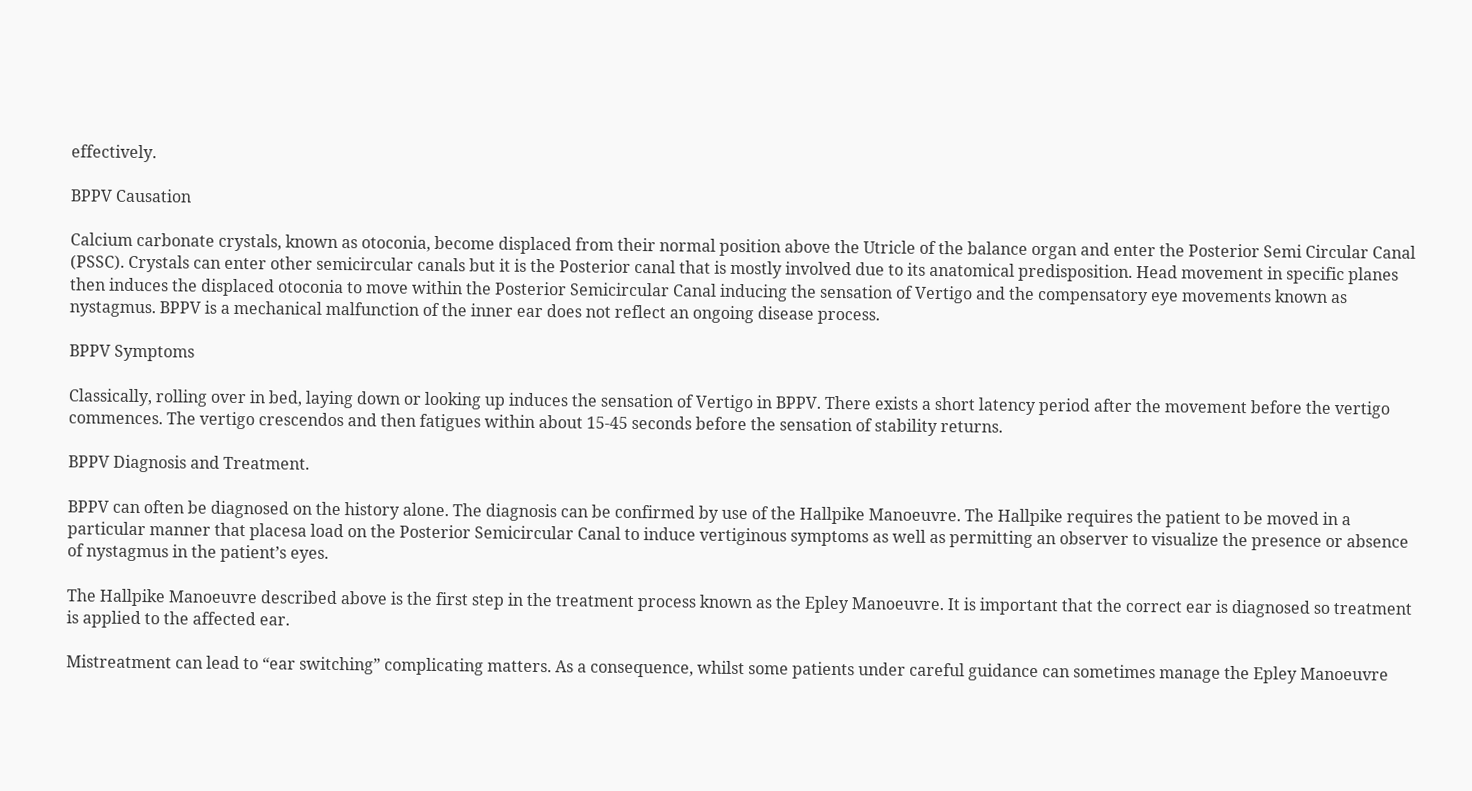effectively.

BPPV Causation

Calcium carbonate crystals, known as otoconia, become displaced from their normal position above the Utricle of the balance organ and enter the Posterior Semi Circular Canal (PSSC). Crystals can enter other semicircular canals but it is the Posterior canal that is mostly involved due to its anatomical predisposition. Head movement in specific planes then induces the displaced otoconia to move within the Posterior Semicircular Canal inducing the sensation of Vertigo and the compensatory eye movements known as nystagmus. BPPV is a mechanical malfunction of the inner ear does not reflect an ongoing disease process.

BPPV Symptoms

Classically, rolling over in bed, laying down or looking up induces the sensation of Vertigo in BPPV. There exists a short latency period after the movement before the vertigo commences. The vertigo crescendos and then fatigues within about 15-45 seconds before the sensation of stability returns.

BPPV Diagnosis and Treatment.

BPPV can often be diagnosed on the history alone. The diagnosis can be confirmed by use of the Hallpike Manoeuvre. The Hallpike requires the patient to be moved in a particular manner that placesa load on the Posterior Semicircular Canal to induce vertiginous symptoms as well as permitting an observer to visualize the presence or absence of nystagmus in the patient’s eyes.

The Hallpike Manoeuvre described above is the first step in the treatment process known as the Epley Manoeuvre. It is important that the correct ear is diagnosed so treatment is applied to the affected ear.

Mistreatment can lead to “ear switching” complicating matters. As a consequence, whilst some patients under careful guidance can sometimes manage the Epley Manoeuvre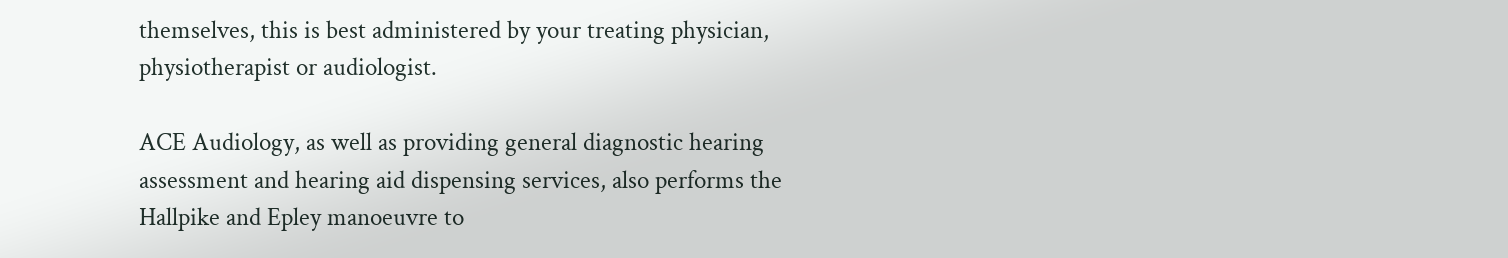themselves, this is best administered by your treating physician, physiotherapist or audiologist.

ACE Audiology, as well as providing general diagnostic hearing assessment and hearing aid dispensing services, also performs the Hallpike and Epley manoeuvre to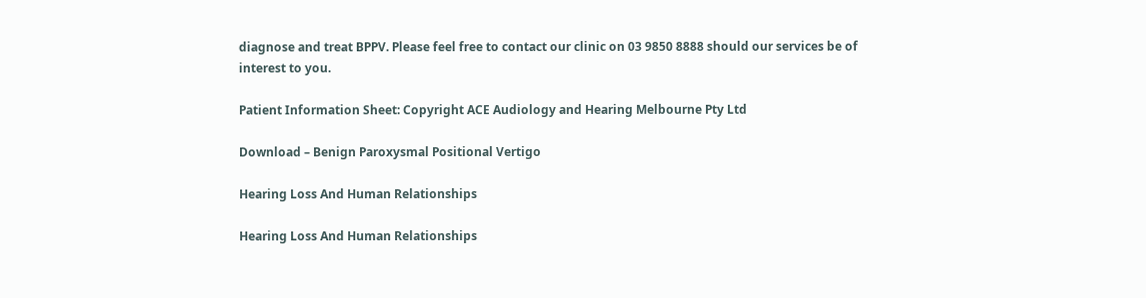diagnose and treat BPPV. Please feel free to contact our clinic on 03 9850 8888 should our services be of interest to you.

Patient Information Sheet: Copyright ACE Audiology and Hearing Melbourne Pty Ltd

Download – Benign Paroxysmal Positional Vertigo

Hearing Loss And Human Relationships

Hearing Loss And Human Relationships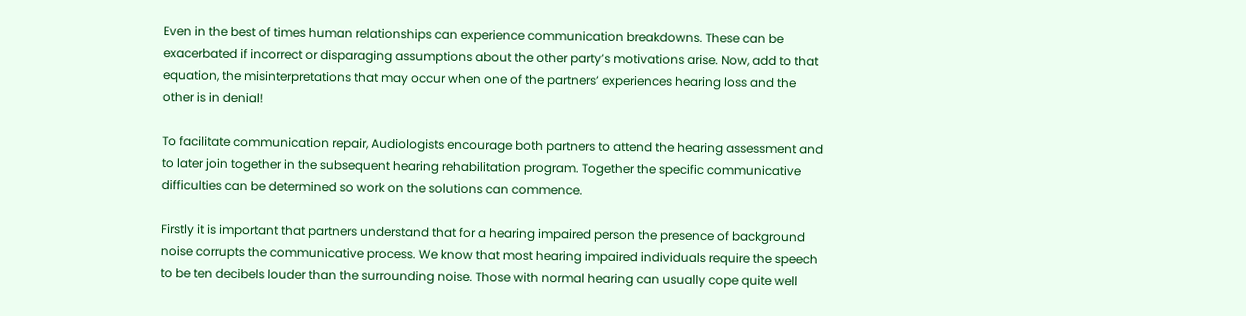Even in the best of times human relationships can experience communication breakdowns. These can be exacerbated if incorrect or disparaging assumptions about the other party’s motivations arise. Now, add to that equation, the misinterpretations that may occur when one of the partners’ experiences hearing loss and the other is in denial!

To facilitate communication repair, Audiologists encourage both partners to attend the hearing assessment and to later join together in the subsequent hearing rehabilitation program. Together the specific communicative difficulties can be determined so work on the solutions can commence.

Firstly it is important that partners understand that for a hearing impaired person the presence of background noise corrupts the communicative process. We know that most hearing impaired individuals require the speech to be ten decibels louder than the surrounding noise. Those with normal hearing can usually cope quite well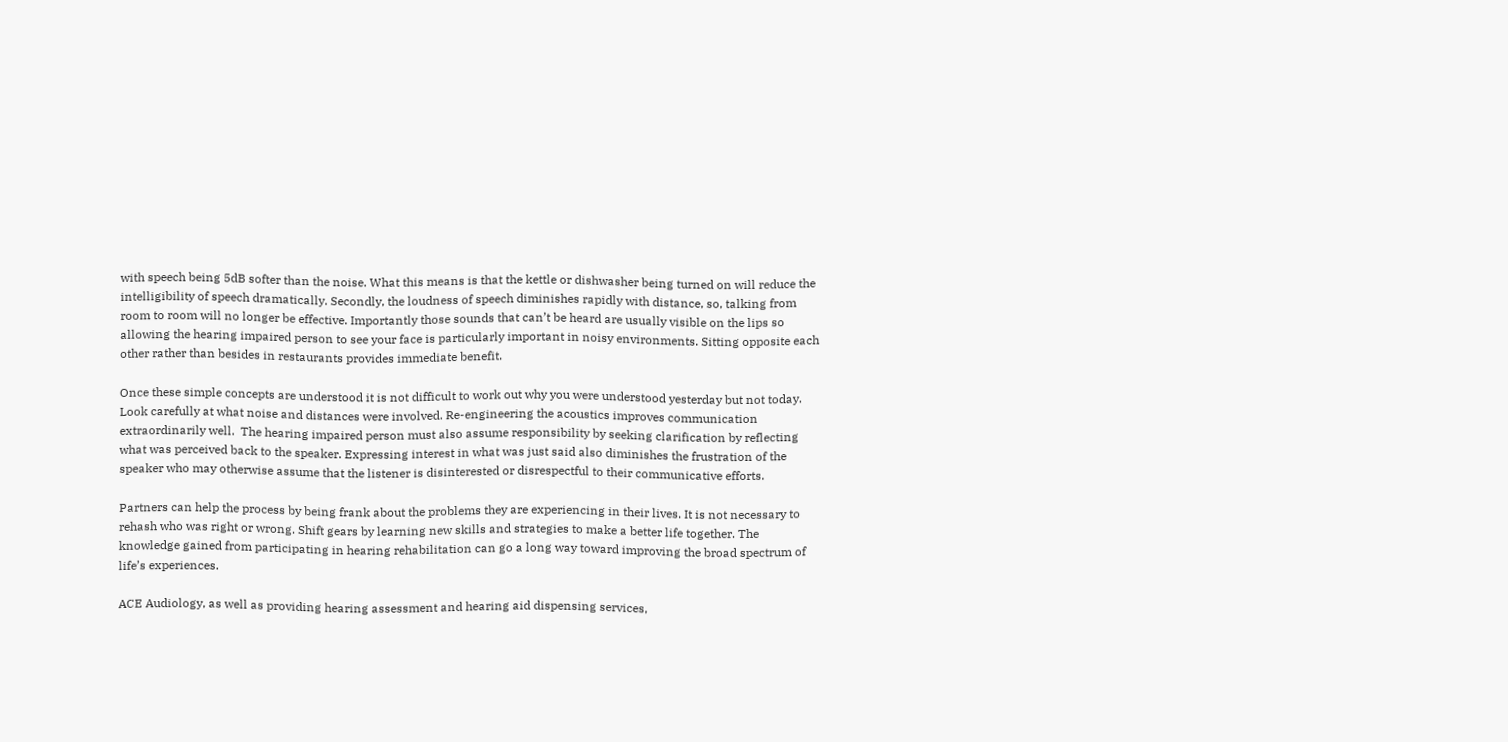with speech being 5dB softer than the noise. What this means is that the kettle or dishwasher being turned on will reduce the intelligibility of speech dramatically. Secondly, the loudness of speech diminishes rapidly with distance, so, talking from room to room will no longer be effective. Importantly those sounds that can’t be heard are usually visible on the lips so allowing the hearing impaired person to see your face is particularly important in noisy environments. Sitting opposite each other rather than besides in restaurants provides immediate benefit.

Once these simple concepts are understood it is not difficult to work out why you were understood yesterday but not today. Look carefully at what noise and distances were involved. Re-engineering the acoustics improves communication extraordinarily well.  The hearing impaired person must also assume responsibility by seeking clarification by reflecting what was perceived back to the speaker. Expressing interest in what was just said also diminishes the frustration of the speaker who may otherwise assume that the listener is disinterested or disrespectful to their communicative efforts.

Partners can help the process by being frank about the problems they are experiencing in their lives. It is not necessary to rehash who was right or wrong. Shift gears by learning new skills and strategies to make a better life together. The knowledge gained from participating in hearing rehabilitation can go a long way toward improving the broad spectrum of life’s experiences.

ACE Audiology, as well as providing hearing assessment and hearing aid dispensing services,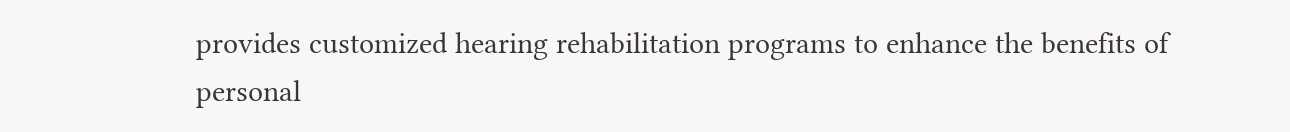provides customized hearing rehabilitation programs to enhance the benefits of personal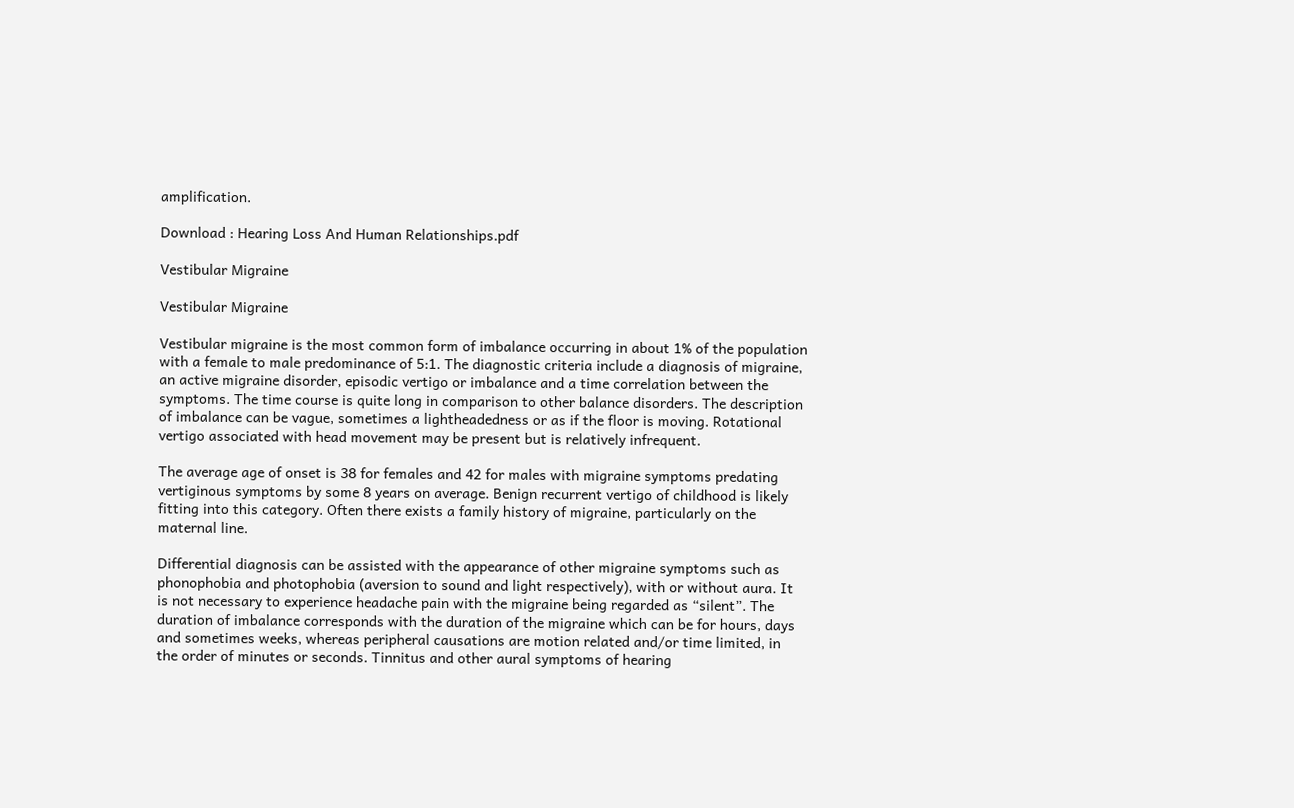amplification.

Download : Hearing Loss And Human Relationships.pdf

Vestibular Migraine

Vestibular Migraine

Vestibular migraine is the most common form of imbalance occurring in about 1% of the population with a female to male predominance of 5:1. The diagnostic criteria include a diagnosis of migraine, an active migraine disorder, episodic vertigo or imbalance and a time correlation between the symptoms. The time course is quite long in comparison to other balance disorders. The description of imbalance can be vague, sometimes a lightheadedness or as if the floor is moving. Rotational vertigo associated with head movement may be present but is relatively infrequent.

The average age of onset is 38 for females and 42 for males with migraine symptoms predating vertiginous symptoms by some 8 years on average. Benign recurrent vertigo of childhood is likely fitting into this category. Often there exists a family history of migraine, particularly on the maternal line.

Differential diagnosis can be assisted with the appearance of other migraine symptoms such as phonophobia and photophobia (aversion to sound and light respectively), with or without aura. It is not necessary to experience headache pain with the migraine being regarded as “silent”. The duration of imbalance corresponds with the duration of the migraine which can be for hours, days and sometimes weeks, whereas peripheral causations are motion related and/or time limited, in the order of minutes or seconds. Tinnitus and other aural symptoms of hearing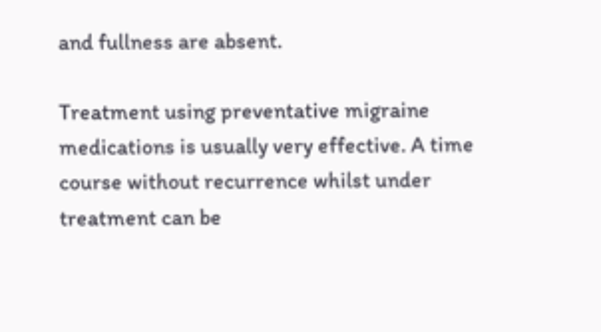and fullness are absent.

Treatment using preventative migraine medications is usually very effective. A time course without recurrence whilst under treatment can be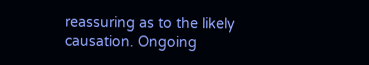reassuring as to the likely causation. Ongoing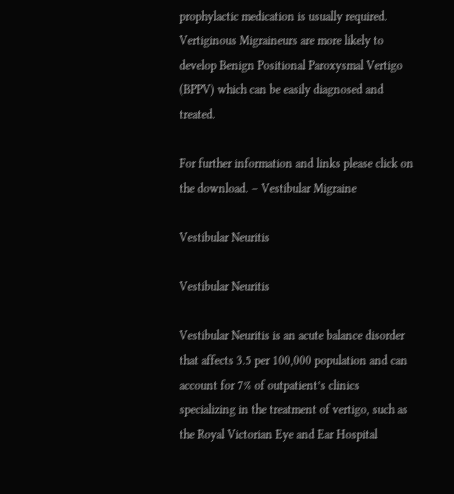prophylactic medication is usually required. Vertiginous Migraineurs are more likely to develop Benign Positional Paroxysmal Vertigo (BPPV) which can be easily diagnosed and treated.

For further information and links please click on the download. – Vestibular Migraine

Vestibular Neuritis

Vestibular Neuritis

Vestibular Neuritis is an acute balance disorder that affects 3.5 per 100,000 population and can account for 7% of outpatient’s clinics specializing in the treatment of vertigo, such as the Royal Victorian Eye and Ear Hospital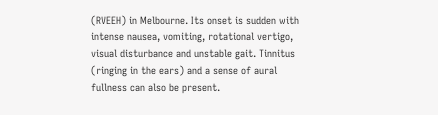(RVEEH) in Melbourne. Its onset is sudden with intense nausea, vomiting, rotational vertigo, visual disturbance and unstable gait. Tinnitus (ringing in the ears) and a sense of aural fullness can also be present.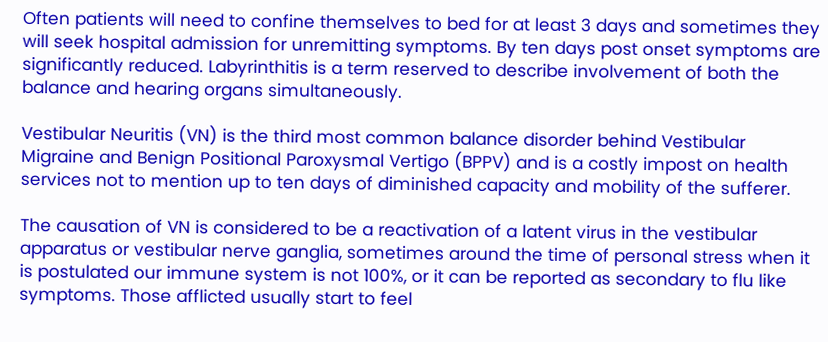Often patients will need to confine themselves to bed for at least 3 days and sometimes they will seek hospital admission for unremitting symptoms. By ten days post onset symptoms are significantly reduced. Labyrinthitis is a term reserved to describe involvement of both the balance and hearing organs simultaneously.

Vestibular Neuritis (VN) is the third most common balance disorder behind Vestibular Migraine and Benign Positional Paroxysmal Vertigo (BPPV) and is a costly impost on health services not to mention up to ten days of diminished capacity and mobility of the sufferer.

The causation of VN is considered to be a reactivation of a latent virus in the vestibular apparatus or vestibular nerve ganglia, sometimes around the time of personal stress when it is postulated our immune system is not 100%, or it can be reported as secondary to flu like symptoms. Those afflicted usually start to feel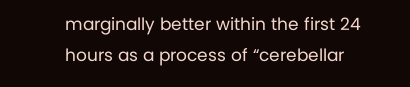marginally better within the first 24 hours as a process of “cerebellar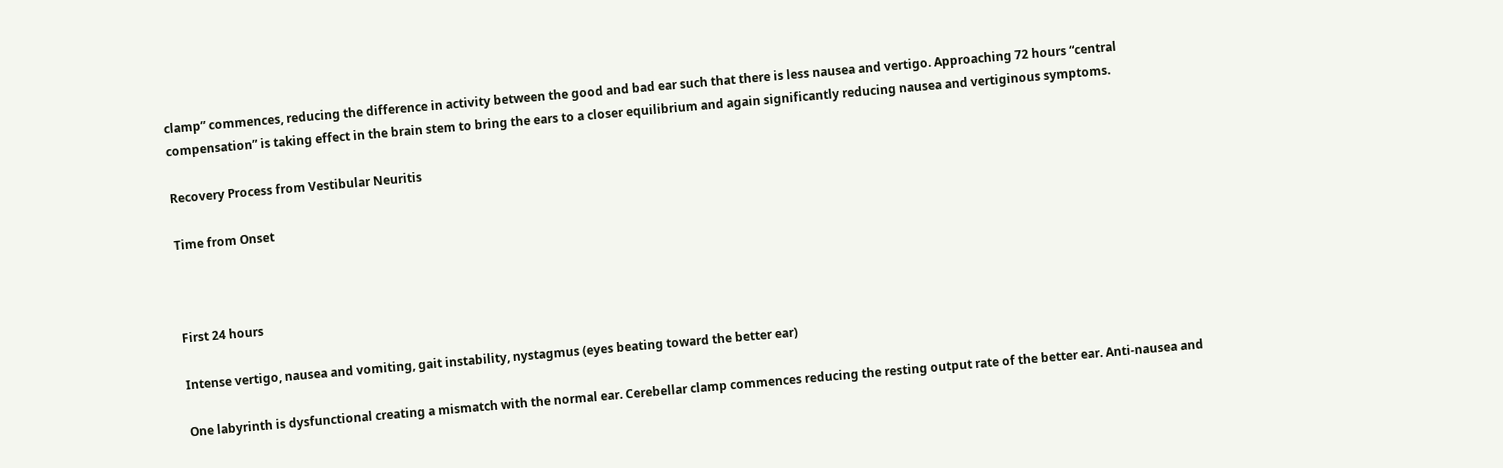clamp” commences, reducing the difference in activity between the good and bad ear such that there is less nausea and vertigo. Approaching 72 hours “central compensation” is taking effect in the brain stem to bring the ears to a closer equilibrium and again significantly reducing nausea and vertiginous symptoms.

Recovery Process from Vestibular Neuritis

Time from Onset



First 24 hours

Intense vertigo, nausea and vomiting, gait instability, nystagmus (eyes beating toward the better ear)

One labyrinth is dysfunctional creating a mismatch with the normal ear. Cerebellar clamp commences reducing the resting output rate of the better ear. Anti-nausea and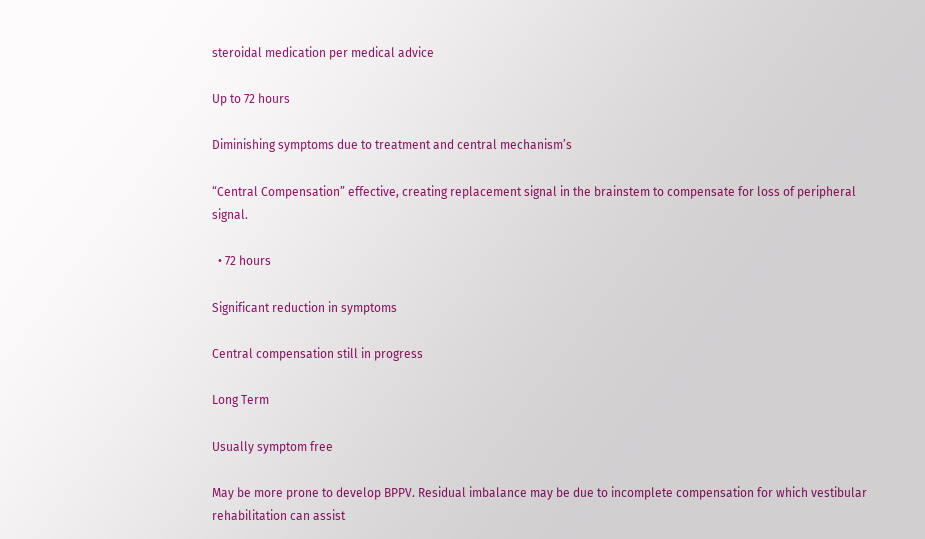steroidal medication per medical advice

Up to 72 hours

Diminishing symptoms due to treatment and central mechanism’s

“Central Compensation” effective, creating replacement signal in the brainstem to compensate for loss of peripheral signal.

  • 72 hours

Significant reduction in symptoms

Central compensation still in progress

Long Term

Usually symptom free

May be more prone to develop BPPV. Residual imbalance may be due to incomplete compensation for which vestibular rehabilitation can assist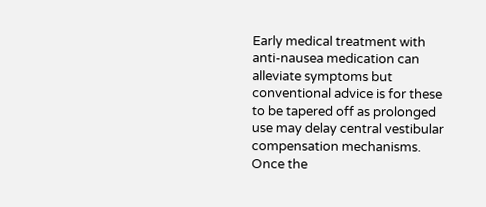Early medical treatment with anti-nausea medication can alleviate symptoms but conventional advice is for these to be tapered off as prolonged use may delay central vestibular compensation mechanisms. Once the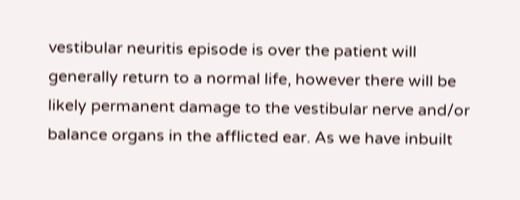vestibular neuritis episode is over the patient will generally return to a normal life, however there will be likely permanent damage to the vestibular nerve and/or balance organs in the afflicted ear. As we have inbuilt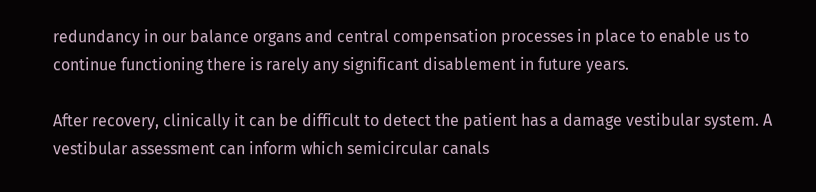redundancy in our balance organs and central compensation processes in place to enable us to continue functioning there is rarely any significant disablement in future years.

After recovery, clinically it can be difficult to detect the patient has a damage vestibular system. A vestibular assessment can inform which semicircular canals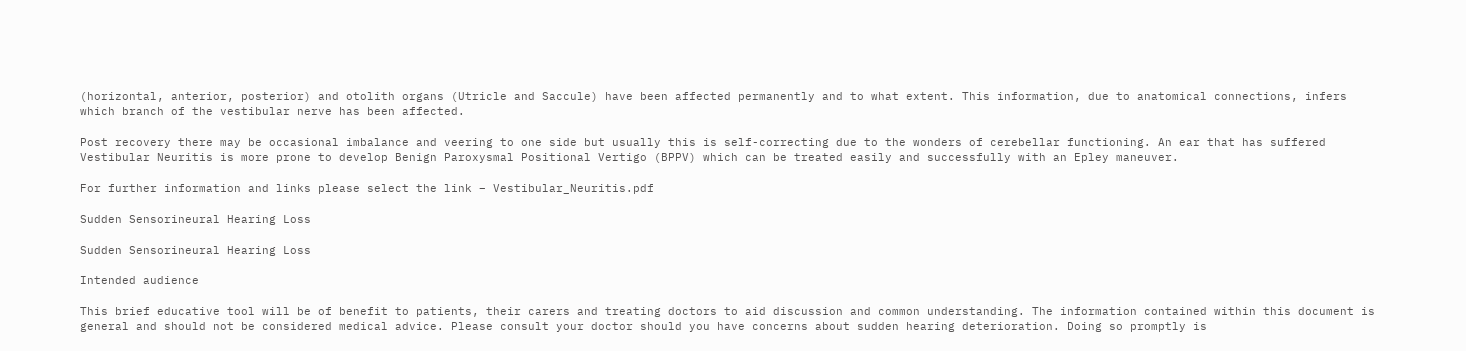(horizontal, anterior, posterior) and otolith organs (Utricle and Saccule) have been affected permanently and to what extent. This information, due to anatomical connections, infers which branch of the vestibular nerve has been affected.

Post recovery there may be occasional imbalance and veering to one side but usually this is self-correcting due to the wonders of cerebellar functioning. An ear that has suffered Vestibular Neuritis is more prone to develop Benign Paroxysmal Positional Vertigo (BPPV) which can be treated easily and successfully with an Epley maneuver.

For further information and links please select the link – Vestibular_Neuritis.pdf

Sudden Sensorineural Hearing Loss

Sudden Sensorineural Hearing Loss

Intended audience

This brief educative tool will be of benefit to patients, their carers and treating doctors to aid discussion and common understanding. The information contained within this document is general and should not be considered medical advice. Please consult your doctor should you have concerns about sudden hearing deterioration. Doing so promptly is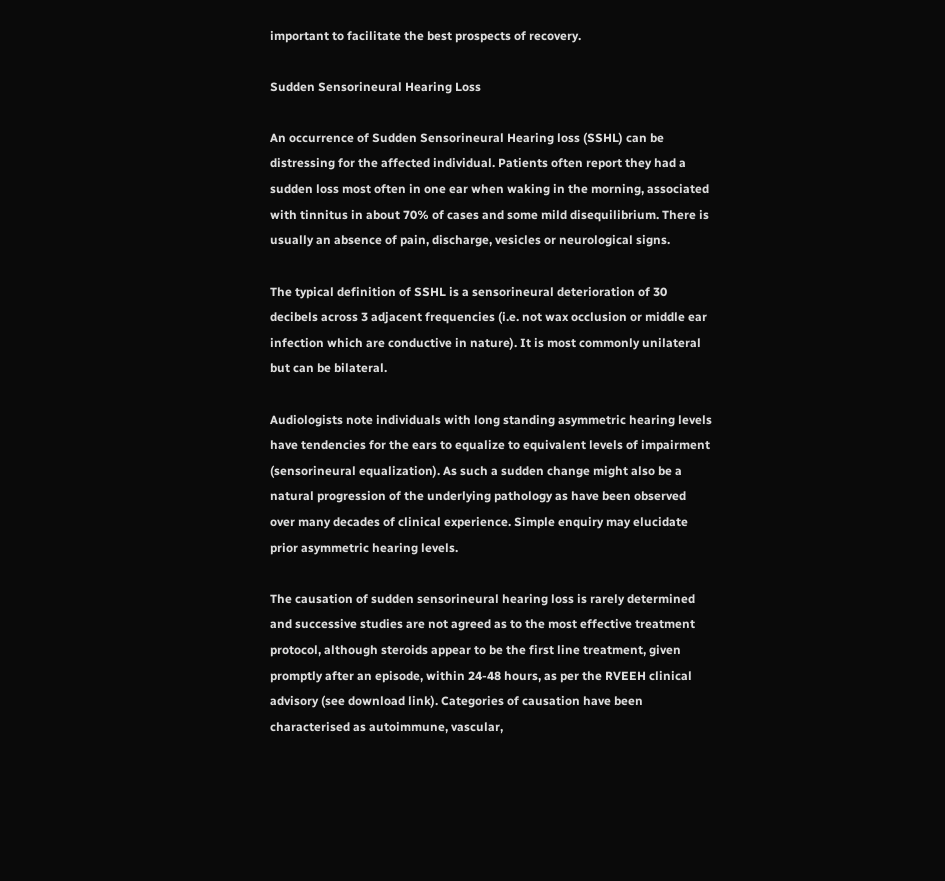important to facilitate the best prospects of recovery.

Sudden Sensorineural Hearing Loss

An occurrence of Sudden Sensorineural Hearing loss (SSHL) can be distressing for the affected individual. Patients often report they had a sudden loss most often in one ear when waking in the morning, associated with tinnitus in about 70% of cases and some mild disequilibrium. There is usually an absence of pain, discharge, vesicles or neurological signs.

The typical definition of SSHL is a sensorineural deterioration of 30 decibels across 3 adjacent frequencies (i.e. not wax occlusion or middle ear infection which are conductive in nature). It is most commonly unilateral but can be bilateral.

Audiologists note individuals with long standing asymmetric hearing levels have tendencies for the ears to equalize to equivalent levels of impairment (sensorineural equalization). As such a sudden change might also be a natural progression of the underlying pathology as have been observed over many decades of clinical experience. Simple enquiry may elucidate prior asymmetric hearing levels.

The causation of sudden sensorineural hearing loss is rarely determined and successive studies are not agreed as to the most effective treatment protocol, although steroids appear to be the first line treatment, given promptly after an episode, within 24-48 hours, as per the RVEEH clinical advisory (see download link). Categories of causation have been characterised as autoimmune, vascular,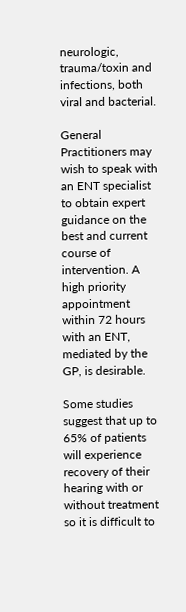neurologic, trauma/toxin and infections, both viral and bacterial.

General Practitioners may wish to speak with an ENT specialist to obtain expert guidance on the best and current course of intervention. A high priority appointment within 72 hours with an ENT, mediated by the GP, is desirable.

Some studies suggest that up to 65% of patients will experience recovery of their hearing with or without treatment so it is difficult to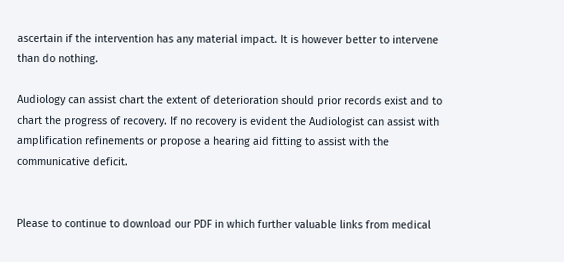ascertain if the intervention has any material impact. It is however better to intervene than do nothing.

Audiology can assist chart the extent of deterioration should prior records exist and to chart the progress of recovery. If no recovery is evident the Audiologist can assist with amplification refinements or propose a hearing aid fitting to assist with the communicative deficit.


Please to continue to download our PDF in which further valuable links from medical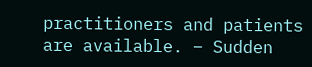practitioners and patients are available. – Sudden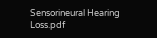Sensorineural Hearing Loss.pdf